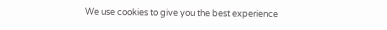We use cookies to give you the best experience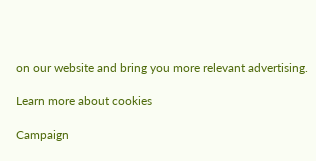on our website and bring you more relevant advertising.

Learn more about cookies

Campaign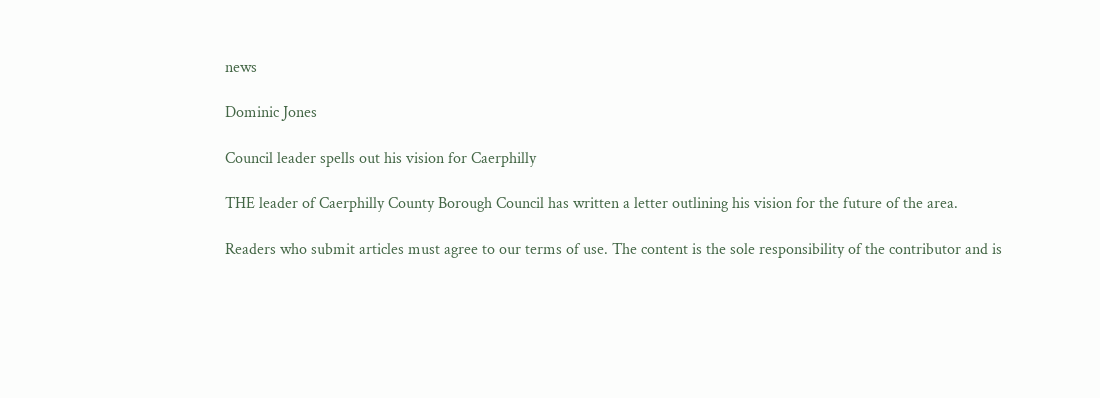news

Dominic Jones

Council leader spells out his vision for Caerphilly

THE leader of Caerphilly County Borough Council has written a letter outlining his vision for the future of the area.

Readers who submit articles must agree to our terms of use. The content is the sole responsibility of the contributor and is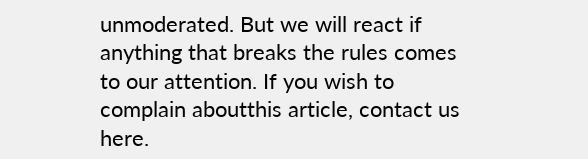unmoderated. But we will react if anything that breaks the rules comes to our attention. If you wish to complain aboutthis article, contact us here.